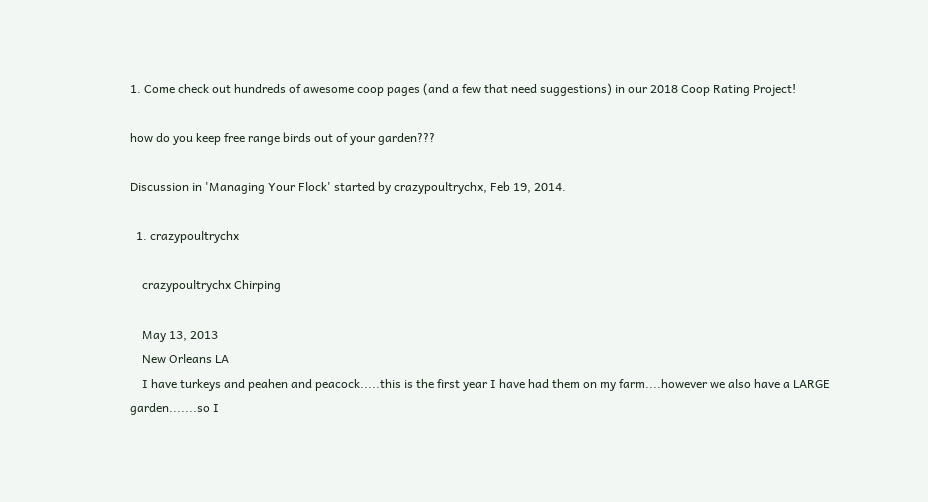1. Come check out hundreds of awesome coop pages (and a few that need suggestions) in our 2018 Coop Rating Project!

how do you keep free range birds out of your garden???

Discussion in 'Managing Your Flock' started by crazypoultrychx, Feb 19, 2014.

  1. crazypoultrychx

    crazypoultrychx Chirping

    May 13, 2013
    New Orleans LA
    I have turkeys and peahen and peacock.....this is the first year I have had them on my farm....however we also have a LARGE garden.......so I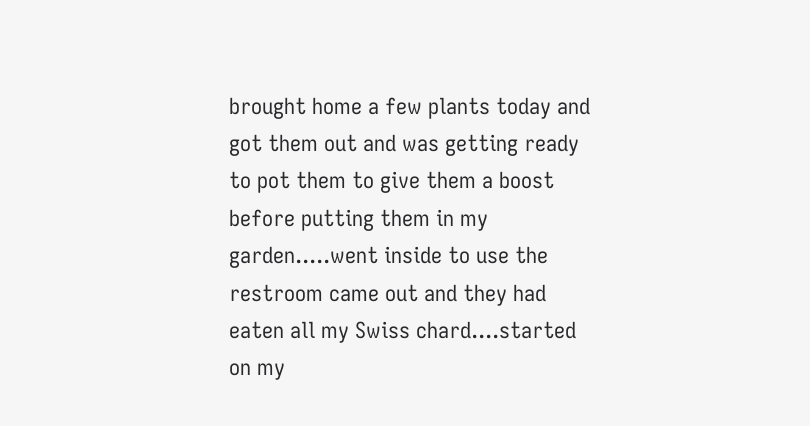brought home a few plants today and got them out and was getting ready to pot them to give them a boost before putting them in my garden.....went inside to use the restroom came out and they had eaten all my Swiss chard....started on my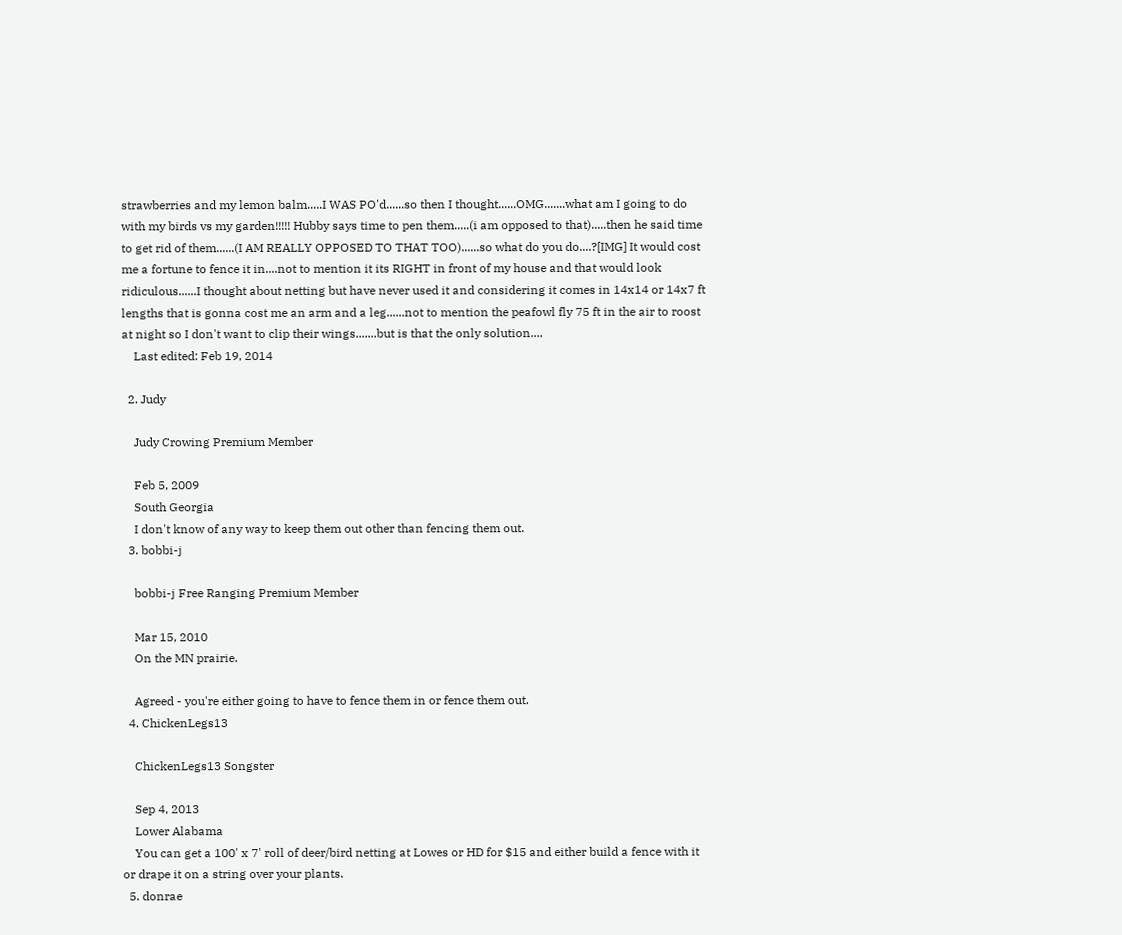strawberries and my lemon balm.....I WAS PO'd......so then I thought......OMG.......what am I going to do with my birds vs my garden!!!!! Hubby says time to pen them.....(i am opposed to that).....then he said time to get rid of them......(I AM REALLY OPPOSED TO THAT TOO)......so what do you do....?[IMG] It would cost me a fortune to fence it in....not to mention it its RIGHT in front of my house and that would look ridiculous......I thought about netting but have never used it and considering it comes in 14x14 or 14x7 ft lengths that is gonna cost me an arm and a leg......not to mention the peafowl fly 75 ft in the air to roost at night so I don't want to clip their wings.......but is that the only solution....
    Last edited: Feb 19, 2014

  2. Judy

    Judy Crowing Premium Member

    Feb 5, 2009
    South Georgia
    I don't know of any way to keep them out other than fencing them out.
  3. bobbi-j

    bobbi-j Free Ranging Premium Member

    Mar 15, 2010
    On the MN prairie.

    Agreed - you're either going to have to fence them in or fence them out.
  4. ChickenLegs13

    ChickenLegs13 Songster

    Sep 4, 2013
    Lower Alabama
    You can get a 100' x 7' roll of deer/bird netting at Lowes or HD for $15 and either build a fence with it or drape it on a string over your plants.
  5. donrae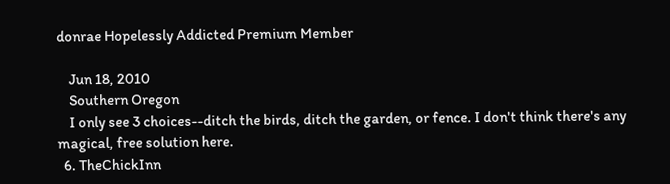donrae Hopelessly Addicted Premium Member

    Jun 18, 2010
    Southern Oregon
    I only see 3 choices--ditch the birds, ditch the garden, or fence. I don't think there's any magical, free solution here.
  6. TheChickInn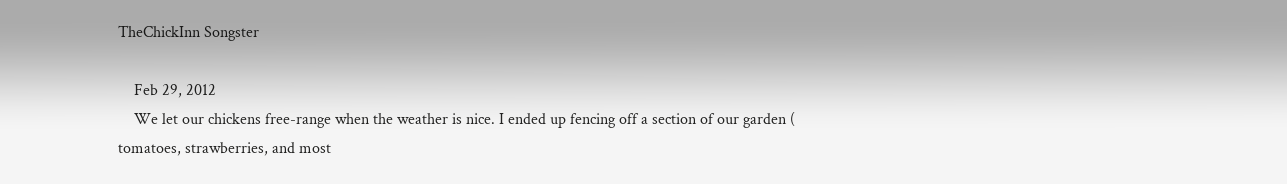TheChickInn Songster

    Feb 29, 2012
    We let our chickens free-range when the weather is nice. I ended up fencing off a section of our garden ( tomatoes, strawberries, and most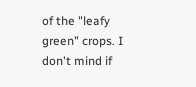of the "leafy green" crops. I don't mind if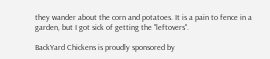they wander about the corn and potatoes. It is a pain to fence in a garden, but I got sick of getting the "leftovers".

BackYard Chickens is proudly sponsored by